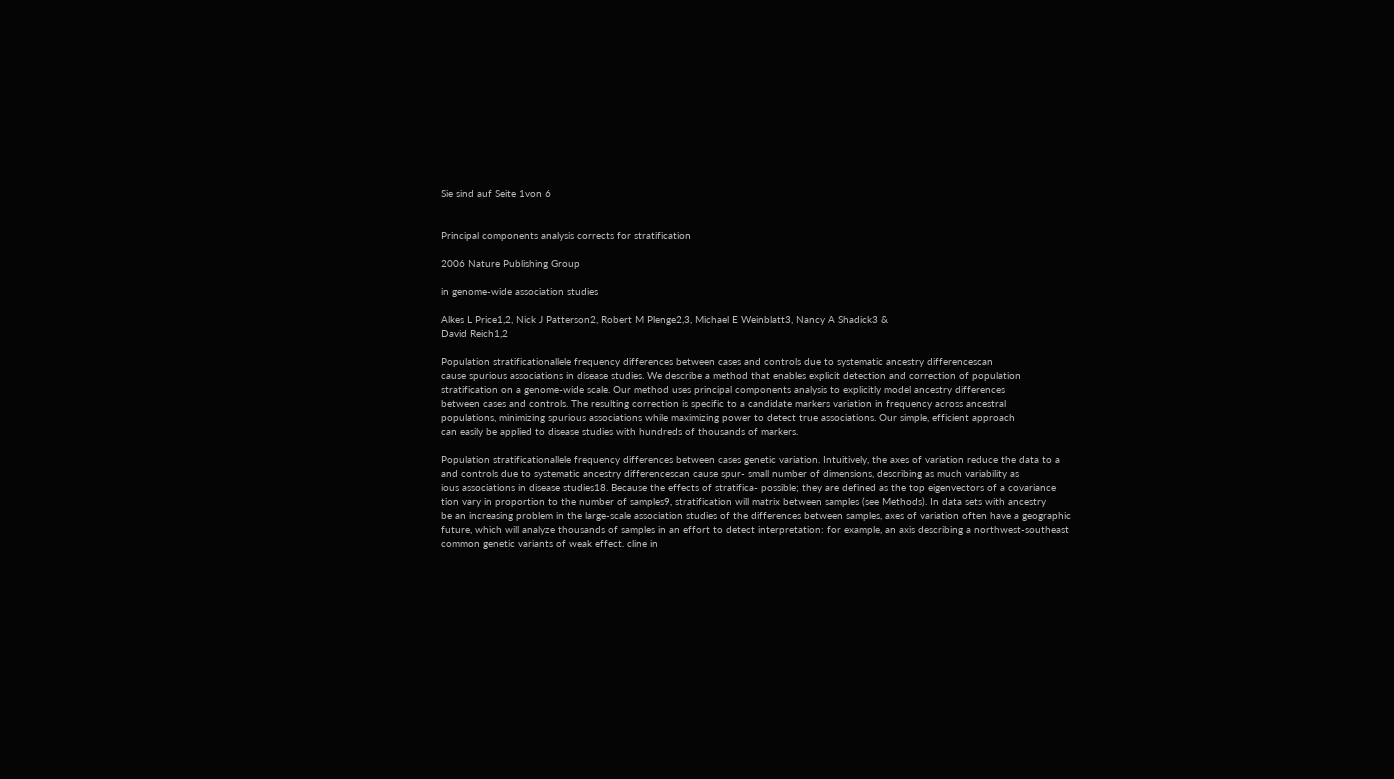Sie sind auf Seite 1von 6


Principal components analysis corrects for stratification

2006 Nature Publishing Group

in genome-wide association studies

Alkes L Price1,2, Nick J Patterson2, Robert M Plenge2,3, Michael E Weinblatt3, Nancy A Shadick3 &
David Reich1,2

Population stratificationallele frequency differences between cases and controls due to systematic ancestry differencescan
cause spurious associations in disease studies. We describe a method that enables explicit detection and correction of population
stratification on a genome-wide scale. Our method uses principal components analysis to explicitly model ancestry differences
between cases and controls. The resulting correction is specific to a candidate markers variation in frequency across ancestral
populations, minimizing spurious associations while maximizing power to detect true associations. Our simple, efficient approach
can easily be applied to disease studies with hundreds of thousands of markers.

Population stratificationallele frequency differences between cases genetic variation. Intuitively, the axes of variation reduce the data to a
and controls due to systematic ancestry differencescan cause spur- small number of dimensions, describing as much variability as
ious associations in disease studies18. Because the effects of stratifica- possible; they are defined as the top eigenvectors of a covariance
tion vary in proportion to the number of samples9, stratification will matrix between samples (see Methods). In data sets with ancestry
be an increasing problem in the large-scale association studies of the differences between samples, axes of variation often have a geographic
future, which will analyze thousands of samples in an effort to detect interpretation: for example, an axis describing a northwest-southeast
common genetic variants of weak effect. cline in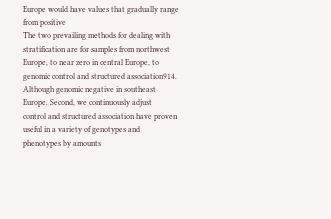Europe would have values that gradually range from positive
The two prevailing methods for dealing with stratification are for samples from northwest Europe, to near zero in central Europe, to
genomic control and structured association914. Although genomic negative in southeast Europe. Second, we continuously adjust
control and structured association have proven useful in a variety of genotypes and phenotypes by amounts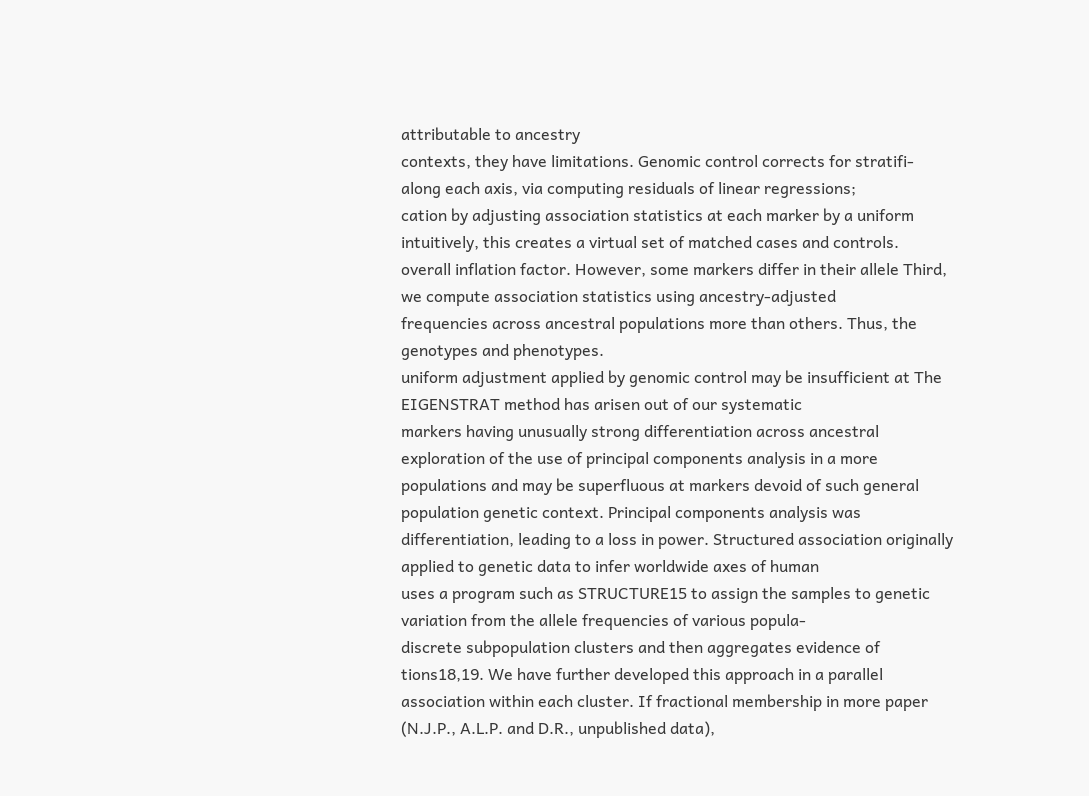attributable to ancestry
contexts, they have limitations. Genomic control corrects for stratifi- along each axis, via computing residuals of linear regressions;
cation by adjusting association statistics at each marker by a uniform intuitively, this creates a virtual set of matched cases and controls.
overall inflation factor. However, some markers differ in their allele Third, we compute association statistics using ancestry-adjusted
frequencies across ancestral populations more than others. Thus, the genotypes and phenotypes.
uniform adjustment applied by genomic control may be insufficient at The EIGENSTRAT method has arisen out of our systematic
markers having unusually strong differentiation across ancestral exploration of the use of principal components analysis in a more
populations and may be superfluous at markers devoid of such general population genetic context. Principal components analysis was
differentiation, leading to a loss in power. Structured association originally applied to genetic data to infer worldwide axes of human
uses a program such as STRUCTURE15 to assign the samples to genetic variation from the allele frequencies of various popula-
discrete subpopulation clusters and then aggregates evidence of tions18,19. We have further developed this approach in a parallel
association within each cluster. If fractional membership in more paper (N.J.P., A.L.P. and D.R., unpublished data),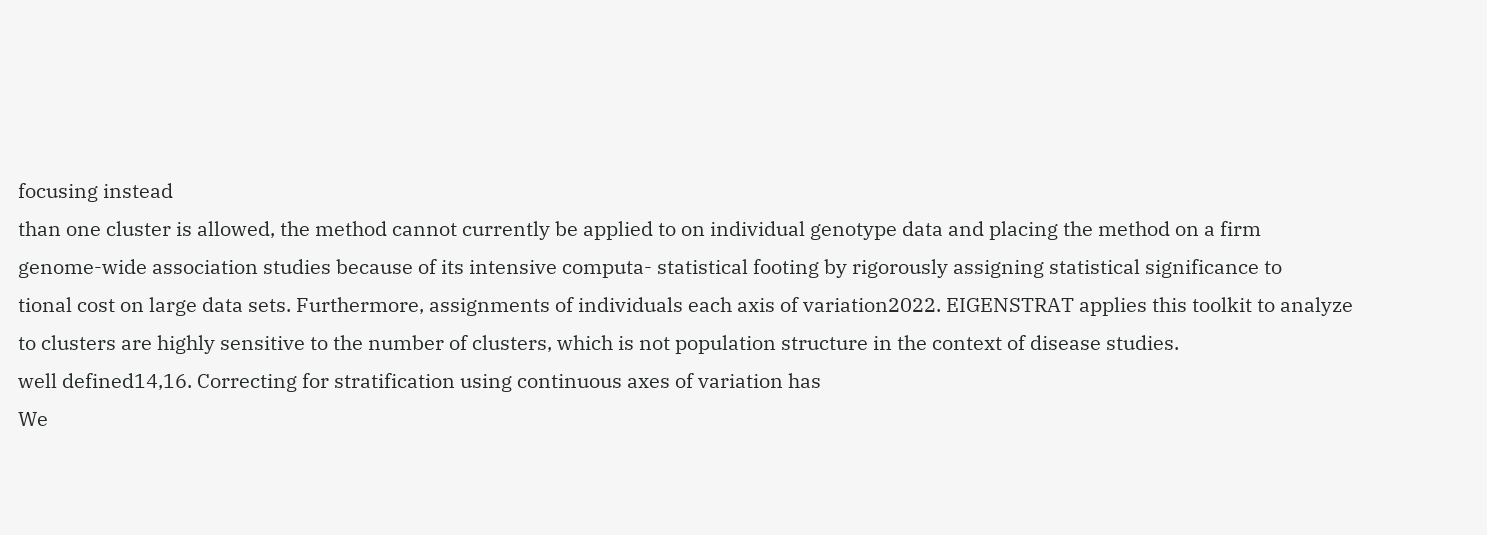focusing instead
than one cluster is allowed, the method cannot currently be applied to on individual genotype data and placing the method on a firm
genome-wide association studies because of its intensive computa- statistical footing by rigorously assigning statistical significance to
tional cost on large data sets. Furthermore, assignments of individuals each axis of variation2022. EIGENSTRAT applies this toolkit to analyze
to clusters are highly sensitive to the number of clusters, which is not population structure in the context of disease studies.
well defined14,16. Correcting for stratification using continuous axes of variation has
We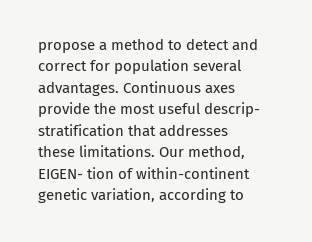propose a method to detect and correct for population several advantages. Continuous axes provide the most useful descrip-
stratification that addresses these limitations. Our method, EIGEN- tion of within-continent genetic variation, according to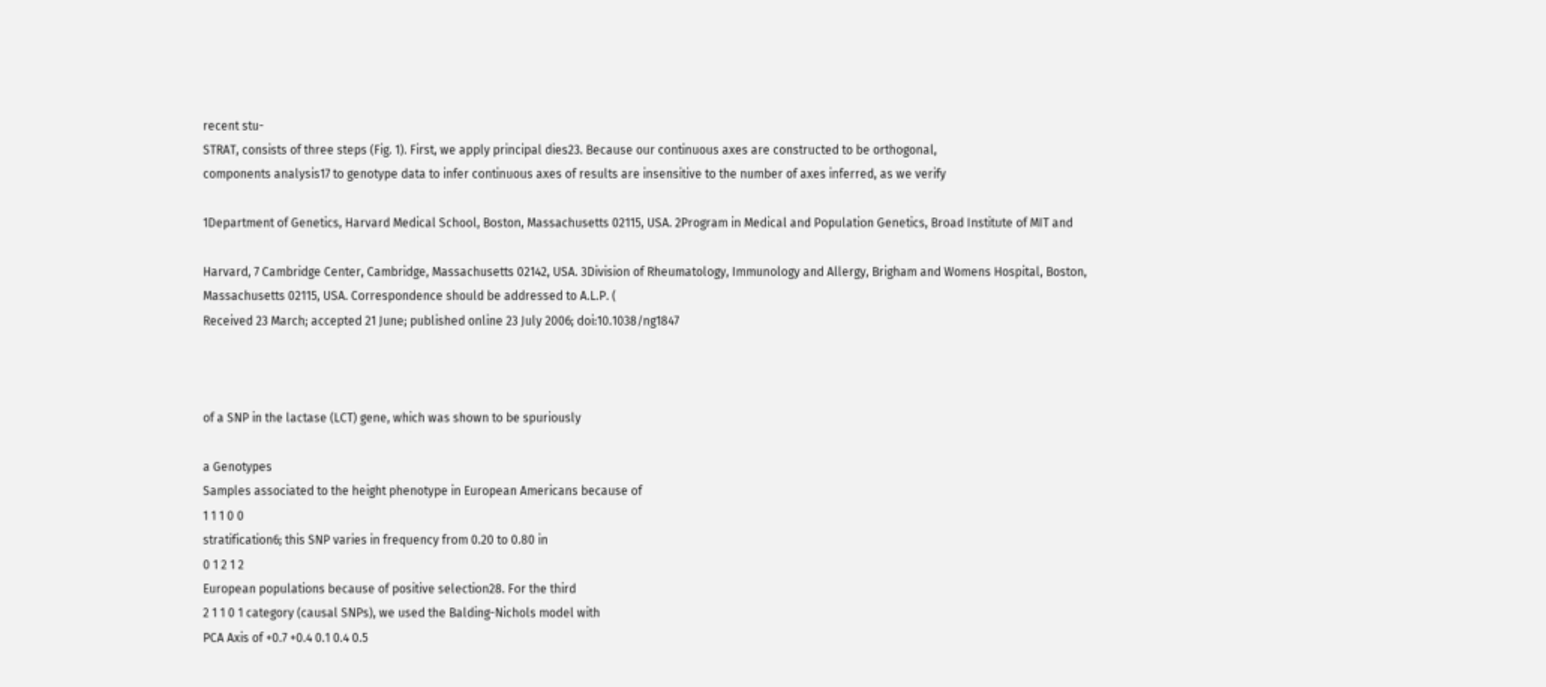recent stu-
STRAT, consists of three steps (Fig. 1). First, we apply principal dies23. Because our continuous axes are constructed to be orthogonal,
components analysis17 to genotype data to infer continuous axes of results are insensitive to the number of axes inferred, as we verify

1Department of Genetics, Harvard Medical School, Boston, Massachusetts 02115, USA. 2Program in Medical and Population Genetics, Broad Institute of MIT and

Harvard, 7 Cambridge Center, Cambridge, Massachusetts 02142, USA. 3Division of Rheumatology, Immunology and Allergy, Brigham and Womens Hospital, Boston,
Massachusetts 02115, USA. Correspondence should be addressed to A.L.P. (
Received 23 March; accepted 21 June; published online 23 July 2006; doi:10.1038/ng1847



of a SNP in the lactase (LCT) gene, which was shown to be spuriously

a Genotypes
Samples associated to the height phenotype in European Americans because of
1 1 1 0 0
stratification6; this SNP varies in frequency from 0.20 to 0.80 in
0 1 2 1 2
European populations because of positive selection28. For the third
2 1 1 0 1 category (causal SNPs), we used the Balding-Nichols model with
PCA Axis of +0.7 +0.4 0.1 0.4 0.5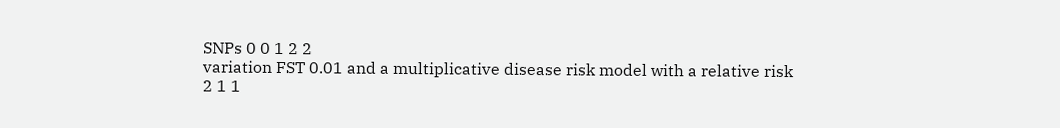SNPs 0 0 1 2 2
variation FST 0.01 and a multiplicative disease risk model with a relative risk
2 1 1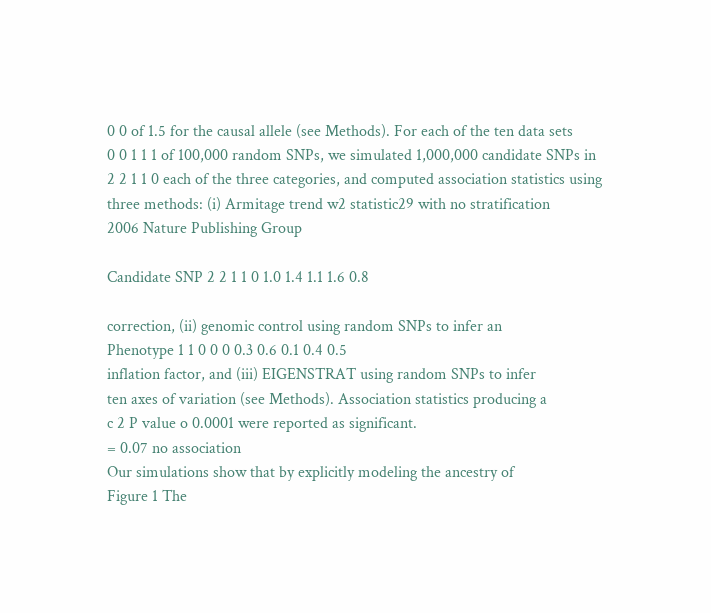0 0 of 1.5 for the causal allele (see Methods). For each of the ten data sets
0 0 1 1 1 of 100,000 random SNPs, we simulated 1,000,000 candidate SNPs in
2 2 1 1 0 each of the three categories, and computed association statistics using
three methods: (i) Armitage trend w2 statistic29 with no stratification
2006 Nature Publishing Group

Candidate SNP 2 2 1 1 0 1.0 1.4 1.1 1.6 0.8

correction, (ii) genomic control using random SNPs to infer an
Phenotype 1 1 0 0 0 0.3 0.6 0.1 0.4 0.5
inflation factor, and (iii) EIGENSTRAT using random SNPs to infer
ten axes of variation (see Methods). Association statistics producing a
c 2 P value o 0.0001 were reported as significant.
= 0.07 no association
Our simulations show that by explicitly modeling the ancestry of
Figure 1 The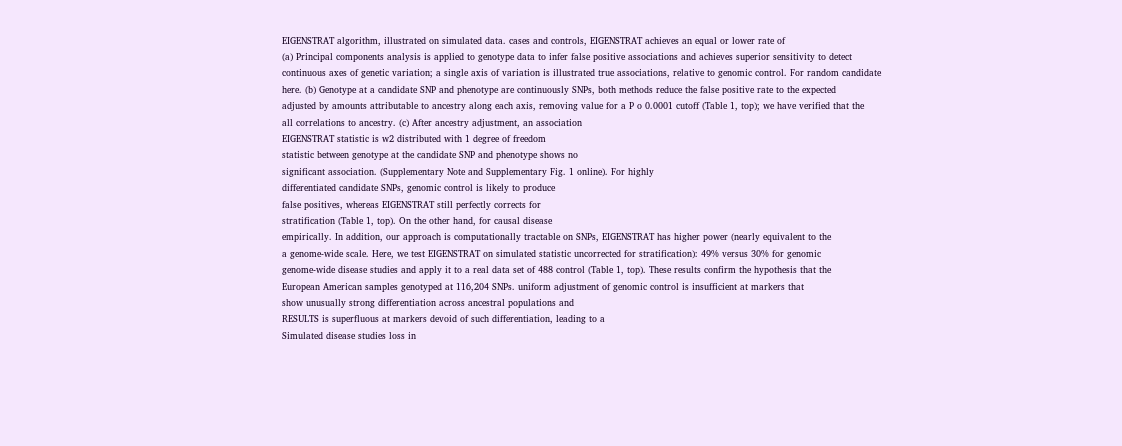EIGENSTRAT algorithm, illustrated on simulated data. cases and controls, EIGENSTRAT achieves an equal or lower rate of
(a) Principal components analysis is applied to genotype data to infer false positive associations and achieves superior sensitivity to detect
continuous axes of genetic variation; a single axis of variation is illustrated true associations, relative to genomic control. For random candidate
here. (b) Genotype at a candidate SNP and phenotype are continuously SNPs, both methods reduce the false positive rate to the expected
adjusted by amounts attributable to ancestry along each axis, removing value for a P o 0.0001 cutoff (Table 1, top); we have verified that the
all correlations to ancestry. (c) After ancestry adjustment, an association
EIGENSTRAT statistic is w2 distributed with 1 degree of freedom
statistic between genotype at the candidate SNP and phenotype shows no
significant association. (Supplementary Note and Supplementary Fig. 1 online). For highly
differentiated candidate SNPs, genomic control is likely to produce
false positives, whereas EIGENSTRAT still perfectly corrects for
stratification (Table 1, top). On the other hand, for causal disease
empirically. In addition, our approach is computationally tractable on SNPs, EIGENSTRAT has higher power (nearly equivalent to the
a genome-wide scale. Here, we test EIGENSTRAT on simulated statistic uncorrected for stratification): 49% versus 30% for genomic
genome-wide disease studies and apply it to a real data set of 488 control (Table 1, top). These results confirm the hypothesis that the
European American samples genotyped at 116,204 SNPs. uniform adjustment of genomic control is insufficient at markers that
show unusually strong differentiation across ancestral populations and
RESULTS is superfluous at markers devoid of such differentiation, leading to a
Simulated disease studies loss in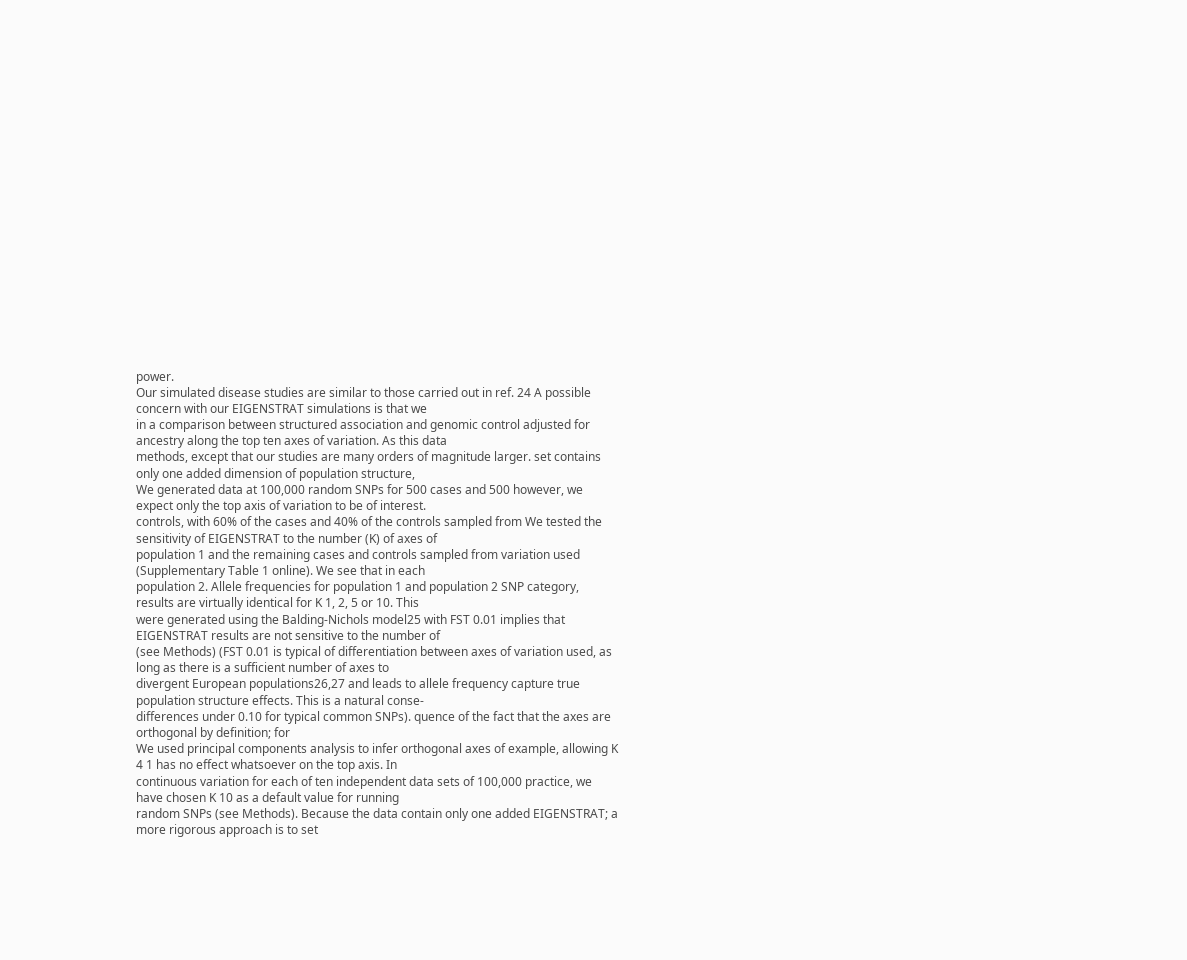power.
Our simulated disease studies are similar to those carried out in ref. 24 A possible concern with our EIGENSTRAT simulations is that we
in a comparison between structured association and genomic control adjusted for ancestry along the top ten axes of variation. As this data
methods, except that our studies are many orders of magnitude larger. set contains only one added dimension of population structure,
We generated data at 100,000 random SNPs for 500 cases and 500 however, we expect only the top axis of variation to be of interest.
controls, with 60% of the cases and 40% of the controls sampled from We tested the sensitivity of EIGENSTRAT to the number (K) of axes of
population 1 and the remaining cases and controls sampled from variation used (Supplementary Table 1 online). We see that in each
population 2. Allele frequencies for population 1 and population 2 SNP category, results are virtually identical for K 1, 2, 5 or 10. This
were generated using the Balding-Nichols model25 with FST 0.01 implies that EIGENSTRAT results are not sensitive to the number of
(see Methods) (FST 0.01 is typical of differentiation between axes of variation used, as long as there is a sufficient number of axes to
divergent European populations26,27 and leads to allele frequency capture true population structure effects. This is a natural conse-
differences under 0.10 for typical common SNPs). quence of the fact that the axes are orthogonal by definition; for
We used principal components analysis to infer orthogonal axes of example, allowing K 4 1 has no effect whatsoever on the top axis. In
continuous variation for each of ten independent data sets of 100,000 practice, we have chosen K 10 as a default value for running
random SNPs (see Methods). Because the data contain only one added EIGENSTRAT; a more rigorous approach is to set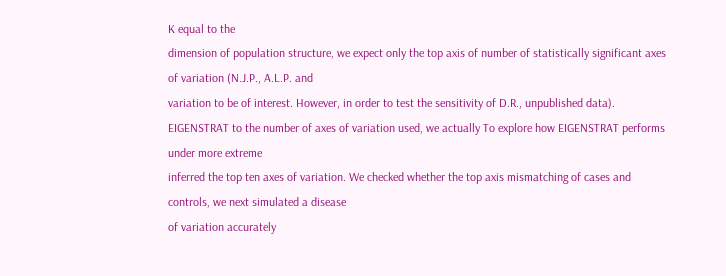K equal to the
dimension of population structure, we expect only the top axis of number of statistically significant axes of variation (N.J.P., A.L.P. and
variation to be of interest. However, in order to test the sensitivity of D.R., unpublished data).
EIGENSTRAT to the number of axes of variation used, we actually To explore how EIGENSTRAT performs under more extreme
inferred the top ten axes of variation. We checked whether the top axis mismatching of cases and controls, we next simulated a disease
of variation accurately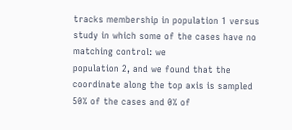tracks membership in population 1 versus study in which some of the cases have no matching control: we
population 2, and we found that the coordinate along the top axis is sampled 50% of the cases and 0% of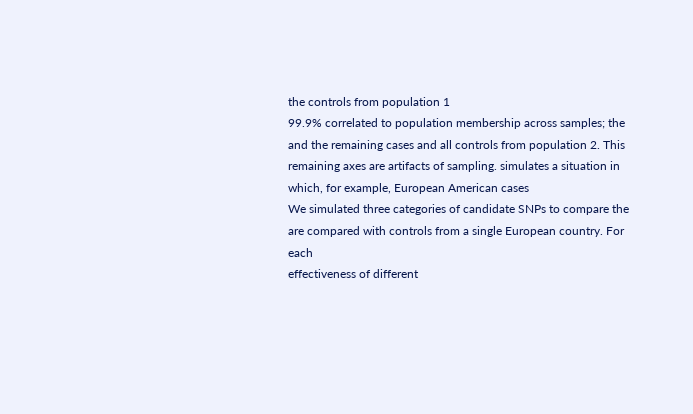the controls from population 1
99.9% correlated to population membership across samples; the and the remaining cases and all controls from population 2. This
remaining axes are artifacts of sampling. simulates a situation in which, for example, European American cases
We simulated three categories of candidate SNPs to compare the are compared with controls from a single European country. For each
effectiveness of different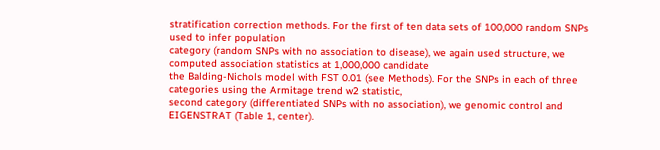stratification correction methods. For the first of ten data sets of 100,000 random SNPs used to infer population
category (random SNPs with no association to disease), we again used structure, we computed association statistics at 1,000,000 candidate
the Balding-Nichols model with FST 0.01 (see Methods). For the SNPs in each of three categories using the Armitage trend w2 statistic,
second category (differentiated SNPs with no association), we genomic control and EIGENSTRAT (Table 1, center).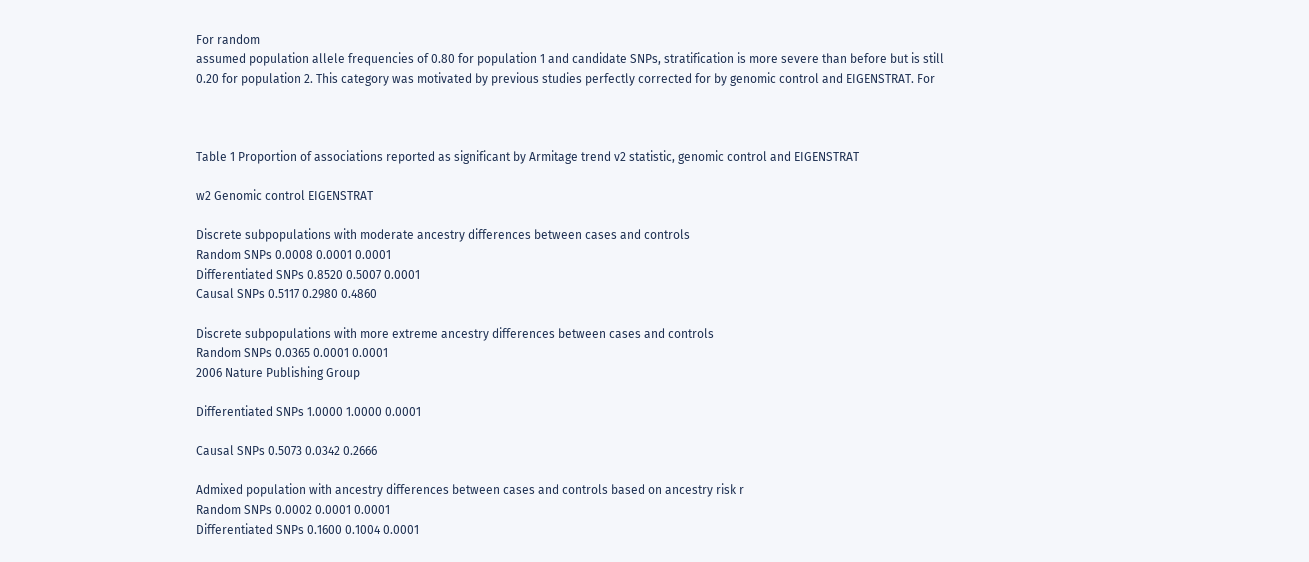For random
assumed population allele frequencies of 0.80 for population 1 and candidate SNPs, stratification is more severe than before but is still
0.20 for population 2. This category was motivated by previous studies perfectly corrected for by genomic control and EIGENSTRAT. For



Table 1 Proportion of associations reported as significant by Armitage trend v2 statistic, genomic control and EIGENSTRAT

w2 Genomic control EIGENSTRAT

Discrete subpopulations with moderate ancestry differences between cases and controls
Random SNPs 0.0008 0.0001 0.0001
Differentiated SNPs 0.8520 0.5007 0.0001
Causal SNPs 0.5117 0.2980 0.4860

Discrete subpopulations with more extreme ancestry differences between cases and controls
Random SNPs 0.0365 0.0001 0.0001
2006 Nature Publishing Group

Differentiated SNPs 1.0000 1.0000 0.0001

Causal SNPs 0.5073 0.0342 0.2666

Admixed population with ancestry differences between cases and controls based on ancestry risk r
Random SNPs 0.0002 0.0001 0.0001
Differentiated SNPs 0.1600 0.1004 0.0001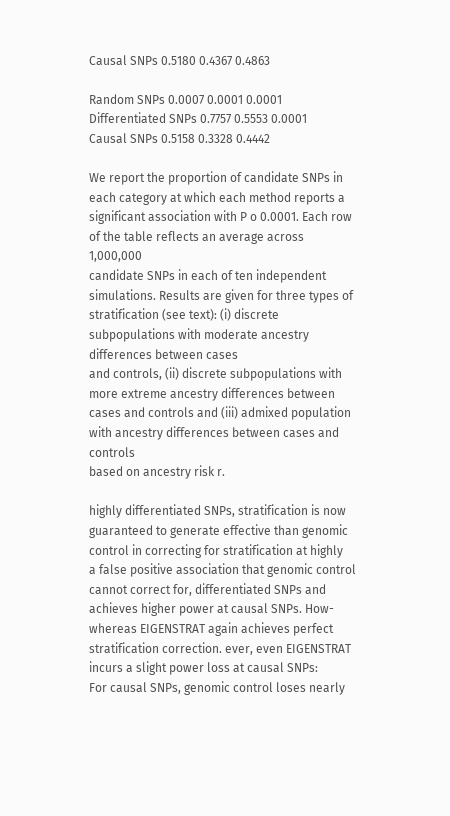Causal SNPs 0.5180 0.4367 0.4863

Random SNPs 0.0007 0.0001 0.0001
Differentiated SNPs 0.7757 0.5553 0.0001
Causal SNPs 0.5158 0.3328 0.4442

We report the proportion of candidate SNPs in each category at which each method reports a significant association with P o 0.0001. Each row of the table reflects an average across 1,000,000
candidate SNPs in each of ten independent simulations. Results are given for three types of stratification (see text): (i) discrete subpopulations with moderate ancestry differences between cases
and controls, (ii) discrete subpopulations with more extreme ancestry differences between cases and controls and (iii) admixed population with ancestry differences between cases and controls
based on ancestry risk r.

highly differentiated SNPs, stratification is now guaranteed to generate effective than genomic control in correcting for stratification at highly
a false positive association that genomic control cannot correct for, differentiated SNPs and achieves higher power at causal SNPs. How-
whereas EIGENSTRAT again achieves perfect stratification correction. ever, even EIGENSTRAT incurs a slight power loss at causal SNPs:
For causal SNPs, genomic control loses nearly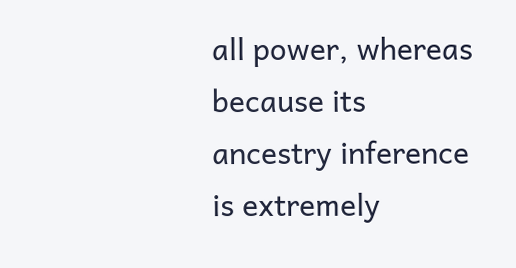all power, whereas because its ancestry inference is extremely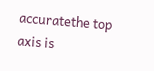accuratethe top axis is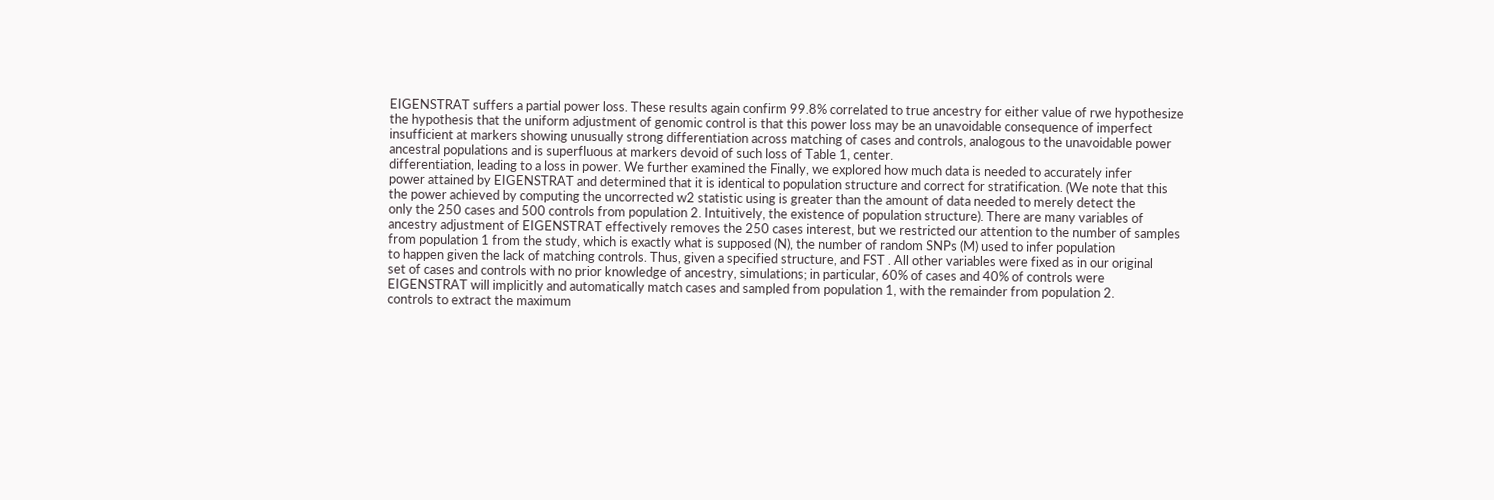EIGENSTRAT suffers a partial power loss. These results again confirm 99.8% correlated to true ancestry for either value of rwe hypothesize
the hypothesis that the uniform adjustment of genomic control is that this power loss may be an unavoidable consequence of imperfect
insufficient at markers showing unusually strong differentiation across matching of cases and controls, analogous to the unavoidable power
ancestral populations and is superfluous at markers devoid of such loss of Table 1, center.
differentiation, leading to a loss in power. We further examined the Finally, we explored how much data is needed to accurately infer
power attained by EIGENSTRAT and determined that it is identical to population structure and correct for stratification. (We note that this
the power achieved by computing the uncorrected w2 statistic using is greater than the amount of data needed to merely detect the
only the 250 cases and 500 controls from population 2. Intuitively, the existence of population structure). There are many variables of
ancestry adjustment of EIGENSTRAT effectively removes the 250 cases interest, but we restricted our attention to the number of samples
from population 1 from the study, which is exactly what is supposed (N), the number of random SNPs (M) used to infer population
to happen given the lack of matching controls. Thus, given a specified structure, and FST . All other variables were fixed as in our original
set of cases and controls with no prior knowledge of ancestry, simulations; in particular, 60% of cases and 40% of controls were
EIGENSTRAT will implicitly and automatically match cases and sampled from population 1, with the remainder from population 2.
controls to extract the maximum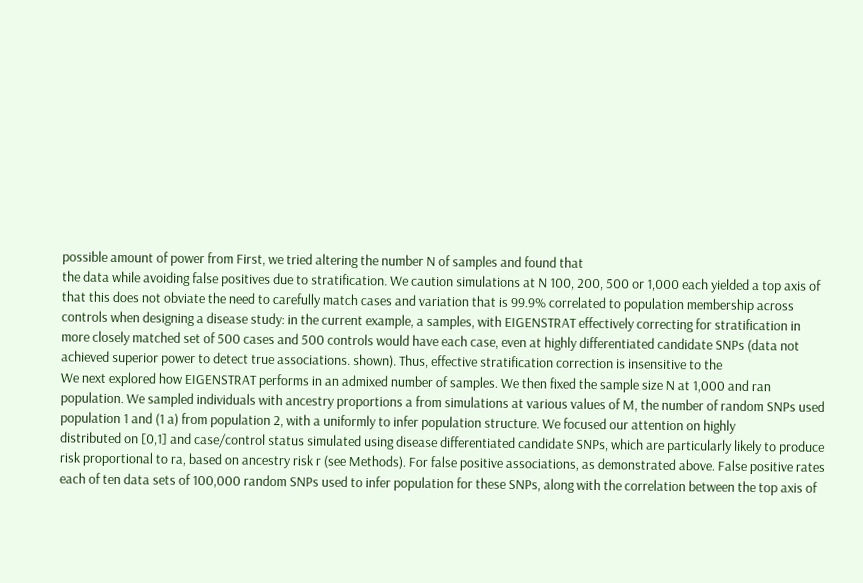possible amount of power from First, we tried altering the number N of samples and found that
the data while avoiding false positives due to stratification. We caution simulations at N 100, 200, 500 or 1,000 each yielded a top axis of
that this does not obviate the need to carefully match cases and variation that is 99.9% correlated to population membership across
controls when designing a disease study: in the current example, a samples, with EIGENSTRAT effectively correcting for stratification in
more closely matched set of 500 cases and 500 controls would have each case, even at highly differentiated candidate SNPs (data not
achieved superior power to detect true associations. shown). Thus, effective stratification correction is insensitive to the
We next explored how EIGENSTRAT performs in an admixed number of samples. We then fixed the sample size N at 1,000 and ran
population. We sampled individuals with ancestry proportions a from simulations at various values of M, the number of random SNPs used
population 1 and (1 a) from population 2, with a uniformly to infer population structure. We focused our attention on highly
distributed on [0,1] and case/control status simulated using disease differentiated candidate SNPs, which are particularly likely to produce
risk proportional to ra, based on ancestry risk r (see Methods). For false positive associations, as demonstrated above. False positive rates
each of ten data sets of 100,000 random SNPs used to infer population for these SNPs, along with the correlation between the top axis of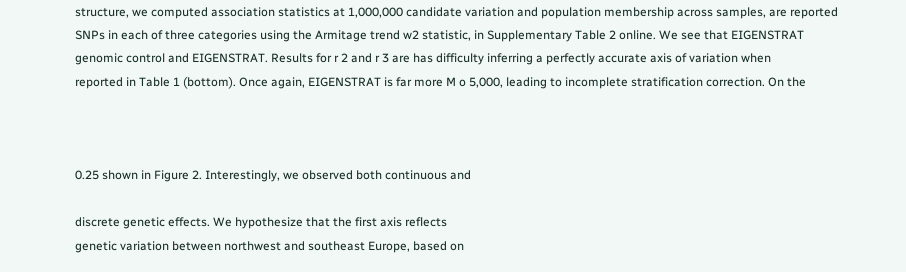structure, we computed association statistics at 1,000,000 candidate variation and population membership across samples, are reported
SNPs in each of three categories using the Armitage trend w2 statistic, in Supplementary Table 2 online. We see that EIGENSTRAT
genomic control and EIGENSTRAT. Results for r 2 and r 3 are has difficulty inferring a perfectly accurate axis of variation when
reported in Table 1 (bottom). Once again, EIGENSTRAT is far more M o 5,000, leading to incomplete stratification correction. On the



0.25 shown in Figure 2. Interestingly, we observed both continuous and

discrete genetic effects. We hypothesize that the first axis reflects
genetic variation between northwest and southeast Europe, based on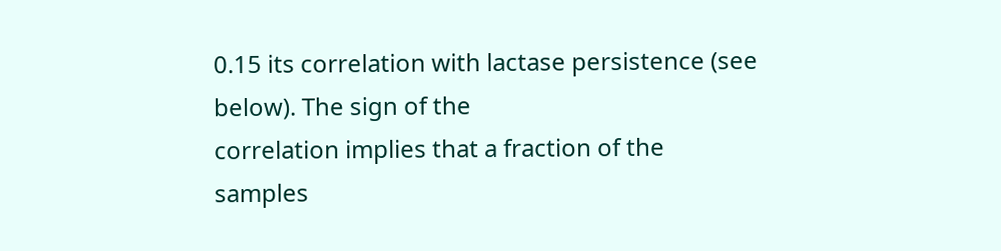0.15 its correlation with lactase persistence (see below). The sign of the
correlation implies that a fraction of the samples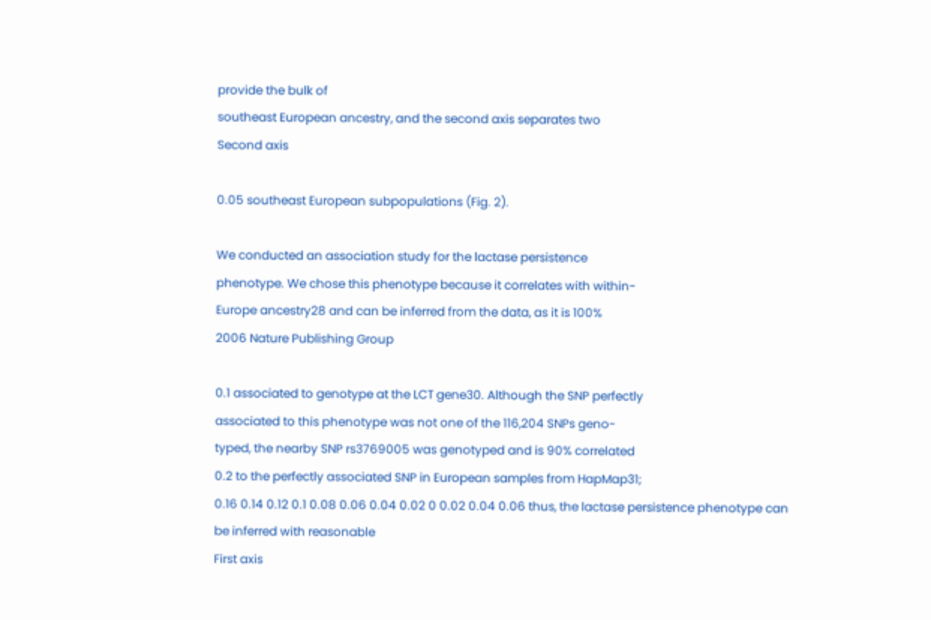provide the bulk of
southeast European ancestry, and the second axis separates two
Second axis

0.05 southeast European subpopulations (Fig. 2).

We conducted an association study for the lactase persistence
phenotype. We chose this phenotype because it correlates with within-
Europe ancestry28 and can be inferred from the data, as it is 100%
2006 Nature Publishing Group

0.1 associated to genotype at the LCT gene30. Although the SNP perfectly
associated to this phenotype was not one of the 116,204 SNPs geno-
typed, the nearby SNP rs3769005 was genotyped and is 90% correlated
0.2 to the perfectly associated SNP in European samples from HapMap31;
0.16 0.14 0.12 0.1 0.08 0.06 0.04 0.02 0 0.02 0.04 0.06 thus, the lactase persistence phenotype can be inferred with reasonable
First axis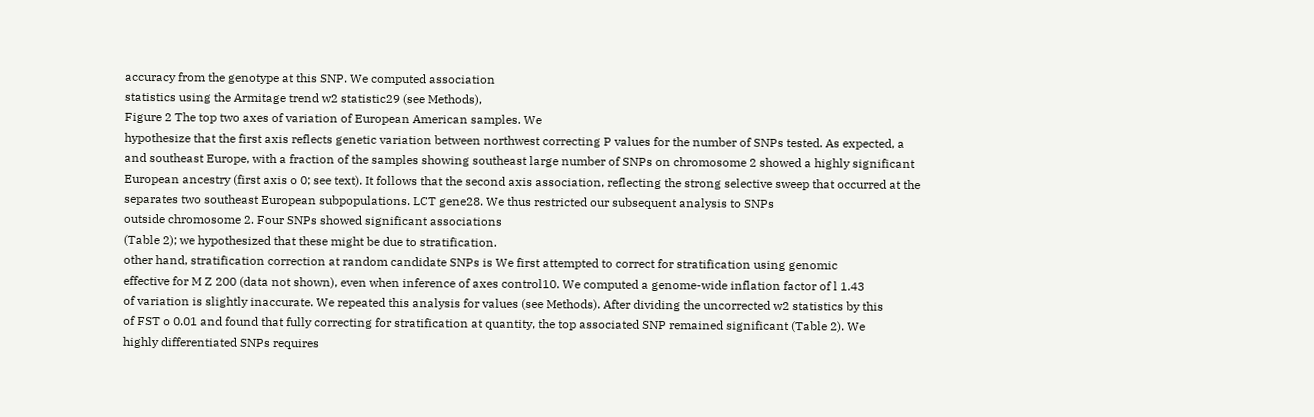accuracy from the genotype at this SNP. We computed association
statistics using the Armitage trend w2 statistic29 (see Methods),
Figure 2 The top two axes of variation of European American samples. We
hypothesize that the first axis reflects genetic variation between northwest correcting P values for the number of SNPs tested. As expected, a
and southeast Europe, with a fraction of the samples showing southeast large number of SNPs on chromosome 2 showed a highly significant
European ancestry (first axis o 0; see text). It follows that the second axis association, reflecting the strong selective sweep that occurred at the
separates two southeast European subpopulations. LCT gene28. We thus restricted our subsequent analysis to SNPs
outside chromosome 2. Four SNPs showed significant associations
(Table 2); we hypothesized that these might be due to stratification.
other hand, stratification correction at random candidate SNPs is We first attempted to correct for stratification using genomic
effective for M Z 200 (data not shown), even when inference of axes control10. We computed a genome-wide inflation factor of l 1.43
of variation is slightly inaccurate. We repeated this analysis for values (see Methods). After dividing the uncorrected w2 statistics by this
of FST o 0.01 and found that fully correcting for stratification at quantity, the top associated SNP remained significant (Table 2). We
highly differentiated SNPs requires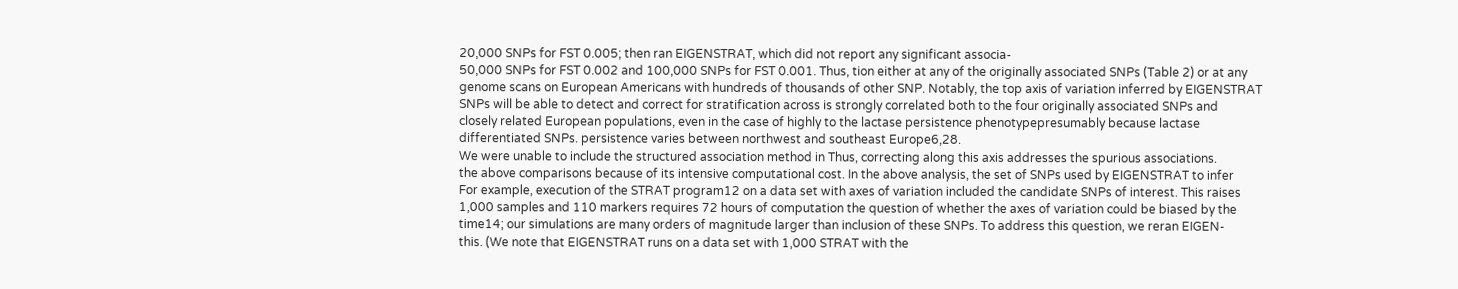20,000 SNPs for FST 0.005; then ran EIGENSTRAT, which did not report any significant associa-
50,000 SNPs for FST 0.002 and 100,000 SNPs for FST 0.001. Thus, tion either at any of the originally associated SNPs (Table 2) or at any
genome scans on European Americans with hundreds of thousands of other SNP. Notably, the top axis of variation inferred by EIGENSTRAT
SNPs will be able to detect and correct for stratification across is strongly correlated both to the four originally associated SNPs and
closely related European populations, even in the case of highly to the lactase persistence phenotypepresumably because lactase
differentiated SNPs. persistence varies between northwest and southeast Europe6,28.
We were unable to include the structured association method in Thus, correcting along this axis addresses the spurious associations.
the above comparisons because of its intensive computational cost. In the above analysis, the set of SNPs used by EIGENSTRAT to infer
For example, execution of the STRAT program12 on a data set with axes of variation included the candidate SNPs of interest. This raises
1,000 samples and 110 markers requires 72 hours of computation the question of whether the axes of variation could be biased by the
time14; our simulations are many orders of magnitude larger than inclusion of these SNPs. To address this question, we reran EIGEN-
this. (We note that EIGENSTRAT runs on a data set with 1,000 STRAT with the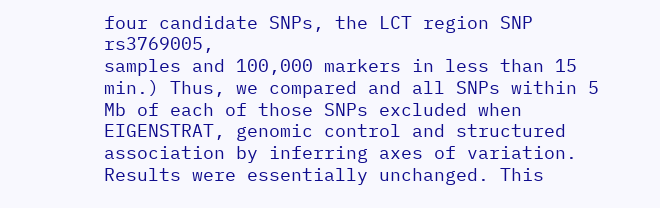four candidate SNPs, the LCT region SNP rs3769005,
samples and 100,000 markers in less than 15 min.) Thus, we compared and all SNPs within 5 Mb of each of those SNPs excluded when
EIGENSTRAT, genomic control and structured association by inferring axes of variation. Results were essentially unchanged. This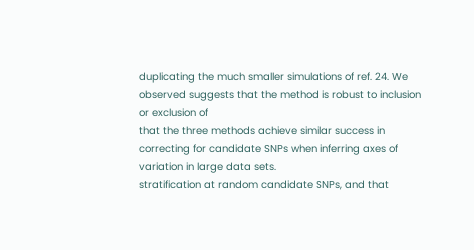duplicating the much smaller simulations of ref. 24. We observed suggests that the method is robust to inclusion or exclusion of
that the three methods achieve similar success in correcting for candidate SNPs when inferring axes of variation in large data sets.
stratification at random candidate SNPs, and that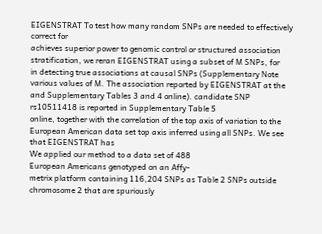EIGENSTRAT To test how many random SNPs are needed to effectively correct for
achieves superior power to genomic control or structured association stratification, we reran EIGENSTRAT using a subset of M SNPs, for
in detecting true associations at causal SNPs (Supplementary Note various values of M. The association reported by EIGENSTRAT at the
and Supplementary Tables 3 and 4 online). candidate SNP rs10511418 is reported in Supplementary Table 5
online, together with the correlation of the top axis of variation to the
European American data set top axis inferred using all SNPs. We see that EIGENSTRAT has
We applied our method to a data set of 488
European Americans genotyped on an Affy-
metrix platform containing 116,204 SNPs as Table 2 SNPs outside chromosome 2 that are spuriously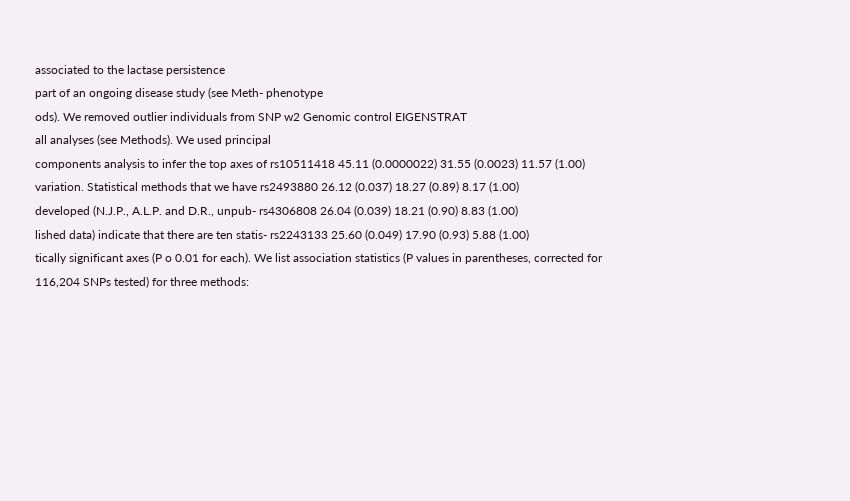associated to the lactase persistence
part of an ongoing disease study (see Meth- phenotype
ods). We removed outlier individuals from SNP w2 Genomic control EIGENSTRAT
all analyses (see Methods). We used principal
components analysis to infer the top axes of rs10511418 45.11 (0.0000022) 31.55 (0.0023) 11.57 (1.00)
variation. Statistical methods that we have rs2493880 26.12 (0.037) 18.27 (0.89) 8.17 (1.00)
developed (N.J.P., A.L.P. and D.R., unpub- rs4306808 26.04 (0.039) 18.21 (0.90) 8.83 (1.00)
lished data) indicate that there are ten statis- rs2243133 25.60 (0.049) 17.90 (0.93) 5.88 (1.00)
tically significant axes (P o 0.01 for each). We list association statistics (P values in parentheses, corrected for 116,204 SNPs tested) for three methods: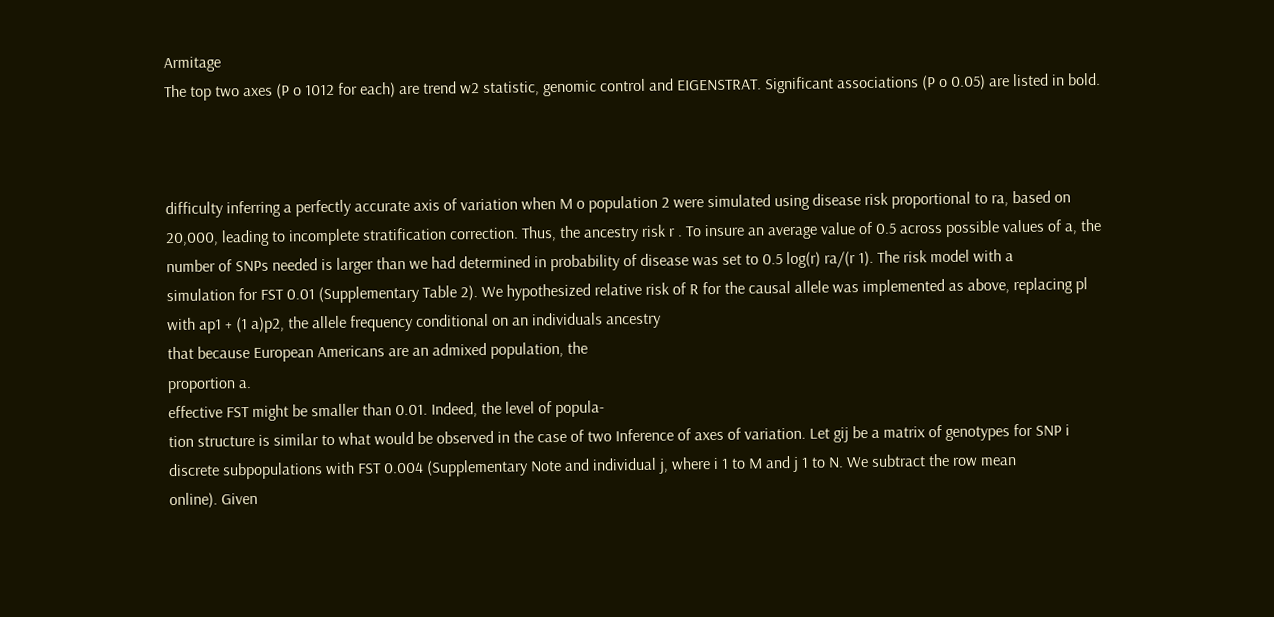Armitage
The top two axes (P o 1012 for each) are trend w2 statistic, genomic control and EIGENSTRAT. Significant associations (P o 0.05) are listed in bold.



difficulty inferring a perfectly accurate axis of variation when M o population 2 were simulated using disease risk proportional to ra, based on
20,000, leading to incomplete stratification correction. Thus, the ancestry risk r . To insure an average value of 0.5 across possible values of a, the
number of SNPs needed is larger than we had determined in probability of disease was set to 0.5 log(r) ra/(r 1). The risk model with a
simulation for FST 0.01 (Supplementary Table 2). We hypothesized relative risk of R for the causal allele was implemented as above, replacing pl
with ap1 + (1 a)p2, the allele frequency conditional on an individuals ancestry
that because European Americans are an admixed population, the
proportion a.
effective FST might be smaller than 0.01. Indeed, the level of popula-
tion structure is similar to what would be observed in the case of two Inference of axes of variation. Let gij be a matrix of genotypes for SNP i
discrete subpopulations with FST 0.004 (Supplementary Note and individual j, where i 1 to M and j 1 to N. We subtract the row mean
online). Given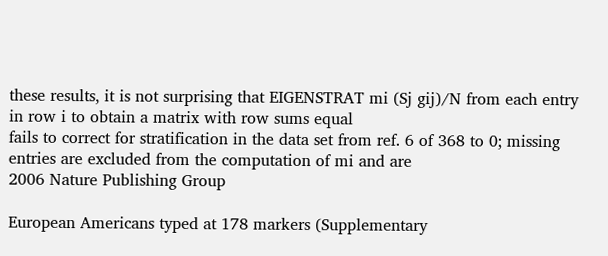these results, it is not surprising that EIGENSTRAT mi (Sj gij)/N from each entry in row i to obtain a matrix with row sums equal
fails to correct for stratification in the data set from ref. 6 of 368 to 0; missing entries are excluded from the computation of mi and are
2006 Nature Publishing Group

European Americans typed at 178 markers (Supplementary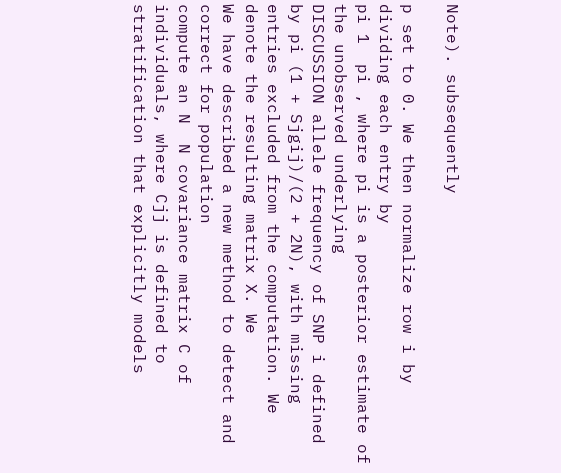Note). subsequently

p set to 0. We then normalize row i by dividing each entry by
pi 1  pi , where pi is a posterior estimate of the unobserved underlying
DISCUSSION allele frequency of SNP i defined by pi (1 + Sjgij)/(2 + 2N), with missing
entries excluded from the computation. We denote the resulting matrix X. We
We have described a new method to detect and correct for population
compute an N  N covariance matrix C of individuals, where Cjj is defined to
stratification that explicitly models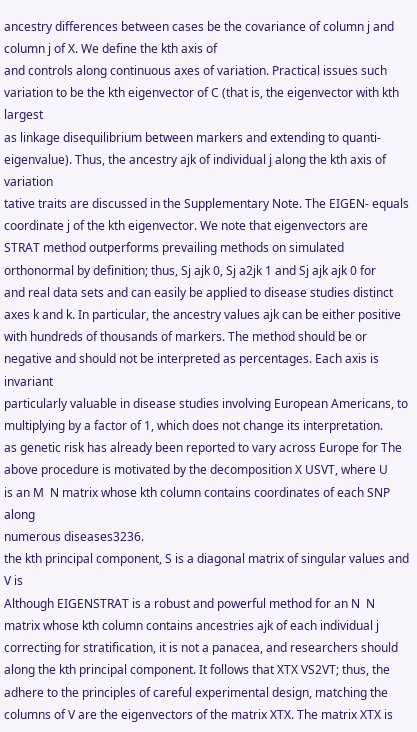ancestry differences between cases be the covariance of column j and column j of X. We define the kth axis of
and controls along continuous axes of variation. Practical issues such variation to be the kth eigenvector of C (that is, the eigenvector with kth largest
as linkage disequilibrium between markers and extending to quanti- eigenvalue). Thus, the ancestry ajk of individual j along the kth axis of variation
tative traits are discussed in the Supplementary Note. The EIGEN- equals coordinate j of the kth eigenvector. We note that eigenvectors are
STRAT method outperforms prevailing methods on simulated orthonormal by definition; thus, Sj ajk 0, Sj a2jk 1 and Sj ajk ajk 0 for
and real data sets and can easily be applied to disease studies distinct axes k and k. In particular, the ancestry values ajk can be either positive
with hundreds of thousands of markers. The method should be or negative and should not be interpreted as percentages. Each axis is invariant
particularly valuable in disease studies involving European Americans, to multiplying by a factor of 1, which does not change its interpretation.
as genetic risk has already been reported to vary across Europe for The above procedure is motivated by the decomposition X USVT, where U
is an M  N matrix whose kth column contains coordinates of each SNP along
numerous diseases3236.
the kth principal component, S is a diagonal matrix of singular values and V is
Although EIGENSTRAT is a robust and powerful method for an N  N matrix whose kth column contains ancestries ajk of each individual j
correcting for stratification, it is not a panacea, and researchers should along the kth principal component. It follows that XTX VS2VT; thus, the
adhere to the principles of careful experimental design, matching the columns of V are the eigenvectors of the matrix XTX. The matrix XTX is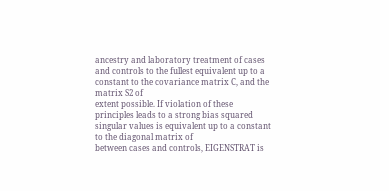ancestry and laboratory treatment of cases and controls to the fullest equivalent up to a constant to the covariance matrix C, and the matrix S2 of
extent possible. If violation of these principles leads to a strong bias squared singular values is equivalent up to a constant to the diagonal matrix of
between cases and controls, EIGENSTRAT is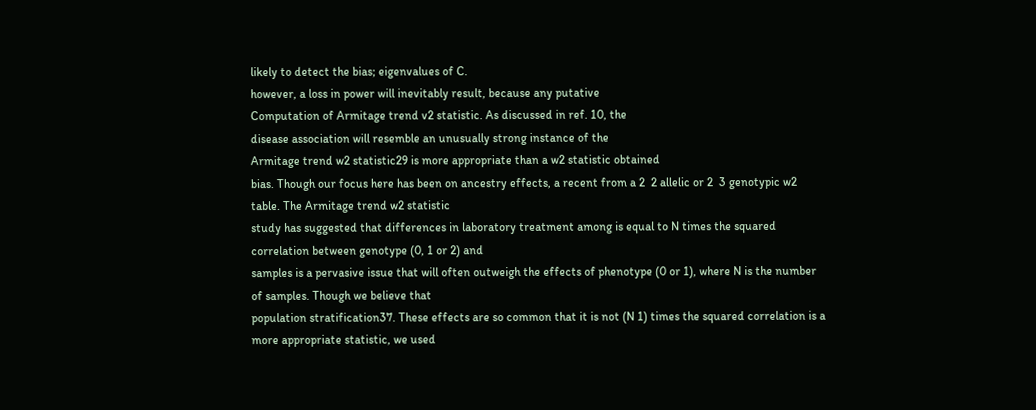likely to detect the bias; eigenvalues of C.
however, a loss in power will inevitably result, because any putative
Computation of Armitage trend v2 statistic. As discussed in ref. 10, the
disease association will resemble an unusually strong instance of the
Armitage trend w2 statistic29 is more appropriate than a w2 statistic obtained
bias. Though our focus here has been on ancestry effects, a recent from a 2  2 allelic or 2  3 genotypic w2 table. The Armitage trend w2 statistic
study has suggested that differences in laboratory treatment among is equal to N times the squared correlation between genotype (0, 1 or 2) and
samples is a pervasive issue that will often outweigh the effects of phenotype (0 or 1), where N is the number of samples. Though we believe that
population stratification37. These effects are so common that it is not (N 1) times the squared correlation is a more appropriate statistic, we used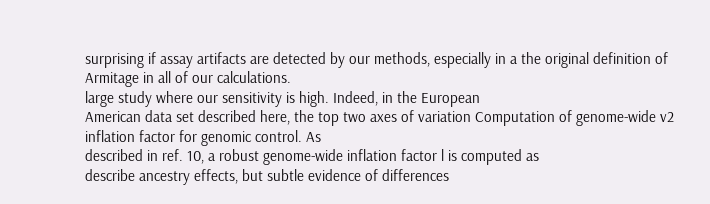surprising if assay artifacts are detected by our methods, especially in a the original definition of Armitage in all of our calculations.
large study where our sensitivity is high. Indeed, in the European
American data set described here, the top two axes of variation Computation of genome-wide v2 inflation factor for genomic control. As
described in ref. 10, a robust genome-wide inflation factor l is computed as
describe ancestry effects, but subtle evidence of differences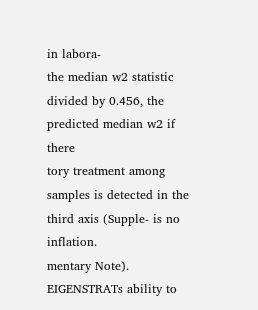in labora-
the median w2 statistic divided by 0.456, the predicted median w2 if there
tory treatment among samples is detected in the third axis (Supple- is no inflation.
mentary Note). EIGENSTRATs ability to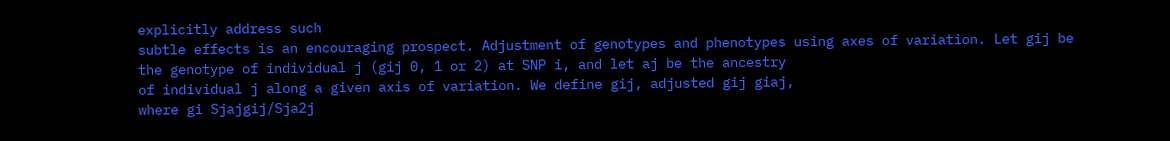explicitly address such
subtle effects is an encouraging prospect. Adjustment of genotypes and phenotypes using axes of variation. Let gij be
the genotype of individual j (gij 0, 1 or 2) at SNP i, and let aj be the ancestry
of individual j along a given axis of variation. We define gij, adjusted gij giaj,
where gi Sjajgij/Sja2j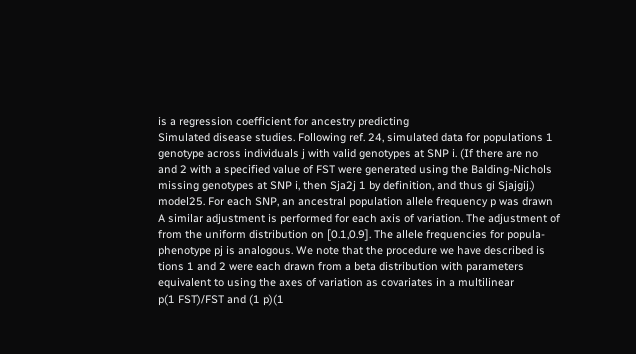is a regression coefficient for ancestry predicting
Simulated disease studies. Following ref. 24, simulated data for populations 1
genotype across individuals j with valid genotypes at SNP i. (If there are no
and 2 with a specified value of FST were generated using the Balding-Nichols
missing genotypes at SNP i, then Sja2j 1 by definition, and thus gi Sjajgij.)
model25. For each SNP, an ancestral population allele frequency p was drawn
A similar adjustment is performed for each axis of variation. The adjustment of
from the uniform distribution on [0.1,0.9]. The allele frequencies for popula-
phenotype pj is analogous. We note that the procedure we have described is
tions 1 and 2 were each drawn from a beta distribution with parameters
equivalent to using the axes of variation as covariates in a multilinear
p(1 FST)/FST and (1 p)(1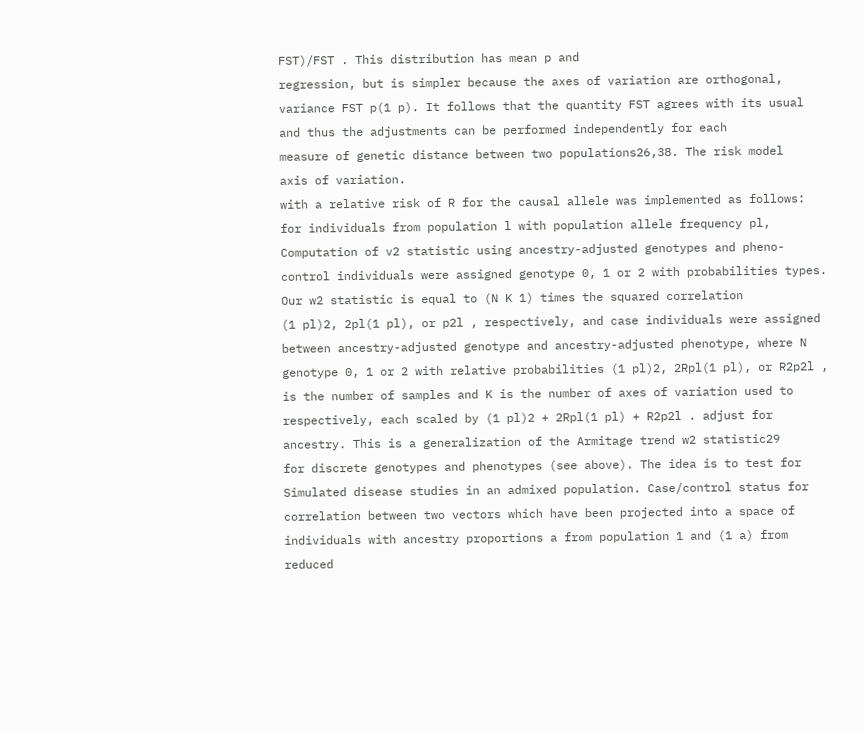FST)/FST . This distribution has mean p and
regression, but is simpler because the axes of variation are orthogonal,
variance FST p(1 p). It follows that the quantity FST agrees with its usual
and thus the adjustments can be performed independently for each
measure of genetic distance between two populations26,38. The risk model
axis of variation.
with a relative risk of R for the causal allele was implemented as follows:
for individuals from population l with population allele frequency pl, Computation of v2 statistic using ancestry-adjusted genotypes and pheno-
control individuals were assigned genotype 0, 1 or 2 with probabilities types. Our w2 statistic is equal to (N K 1) times the squared correlation
(1 pl)2, 2pl(1 pl), or p2l , respectively, and case individuals were assigned between ancestry-adjusted genotype and ancestry-adjusted phenotype, where N
genotype 0, 1 or 2 with relative probabilities (1 pl)2, 2Rpl(1 pl), or R2p2l , is the number of samples and K is the number of axes of variation used to
respectively, each scaled by (1 pl)2 + 2Rpl(1 pl) + R2p2l . adjust for ancestry. This is a generalization of the Armitage trend w2 statistic29
for discrete genotypes and phenotypes (see above). The idea is to test for
Simulated disease studies in an admixed population. Case/control status for correlation between two vectors which have been projected into a space of
individuals with ancestry proportions a from population 1 and (1 a) from reduced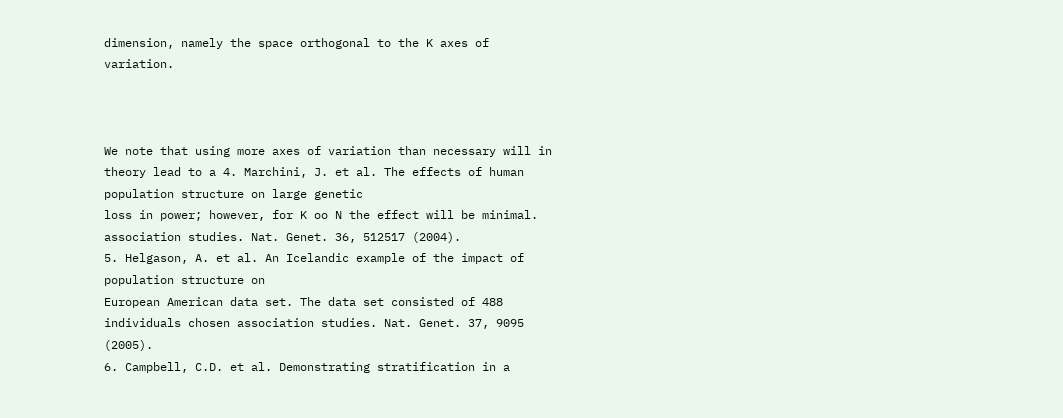dimension, namely the space orthogonal to the K axes of variation.



We note that using more axes of variation than necessary will in theory lead to a 4. Marchini, J. et al. The effects of human population structure on large genetic
loss in power; however, for K oo N the effect will be minimal. association studies. Nat. Genet. 36, 512517 (2004).
5. Helgason, A. et al. An Icelandic example of the impact of population structure on
European American data set. The data set consisted of 488 individuals chosen association studies. Nat. Genet. 37, 9095 (2005).
6. Campbell, C.D. et al. Demonstrating stratification in a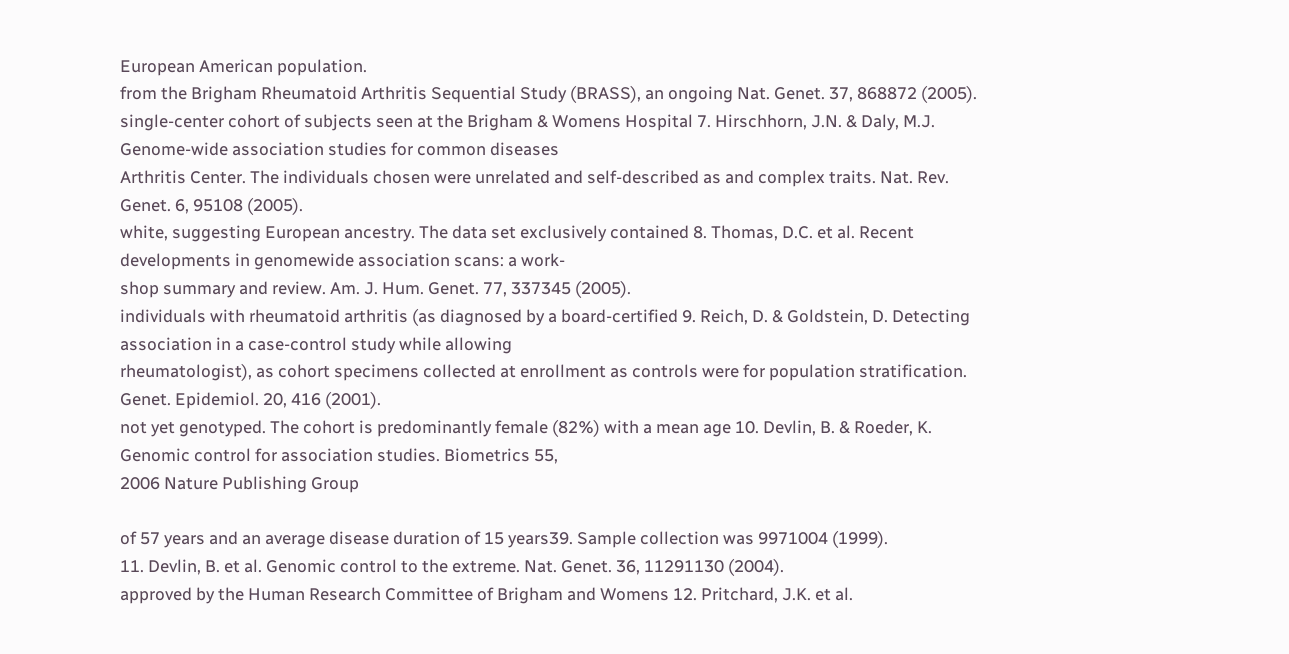European American population.
from the Brigham Rheumatoid Arthritis Sequential Study (BRASS), an ongoing Nat. Genet. 37, 868872 (2005).
single-center cohort of subjects seen at the Brigham & Womens Hospital 7. Hirschhorn, J.N. & Daly, M.J. Genome-wide association studies for common diseases
Arthritis Center. The individuals chosen were unrelated and self-described as and complex traits. Nat. Rev. Genet. 6, 95108 (2005).
white, suggesting European ancestry. The data set exclusively contained 8. Thomas, D.C. et al. Recent developments in genomewide association scans: a work-
shop summary and review. Am. J. Hum. Genet. 77, 337345 (2005).
individuals with rheumatoid arthritis (as diagnosed by a board-certified 9. Reich, D. & Goldstein, D. Detecting association in a case-control study while allowing
rheumatologist), as cohort specimens collected at enrollment as controls were for population stratification. Genet. Epidemiol. 20, 416 (2001).
not yet genotyped. The cohort is predominantly female (82%) with a mean age 10. Devlin, B. & Roeder, K. Genomic control for association studies. Biometrics 55,
2006 Nature Publishing Group

of 57 years and an average disease duration of 15 years39. Sample collection was 9971004 (1999).
11. Devlin, B. et al. Genomic control to the extreme. Nat. Genet. 36, 11291130 (2004).
approved by the Human Research Committee of Brigham and Womens 12. Pritchard, J.K. et al.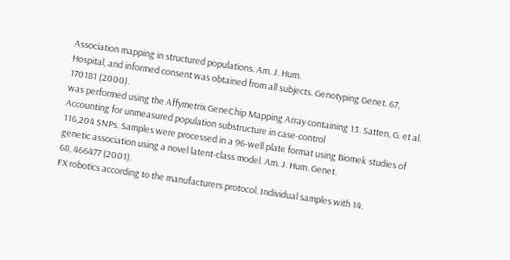Association mapping in structured populations. Am. J. Hum.
Hospital, and informed consent was obtained from all subjects. Genotyping Genet. 67, 170181 (2000).
was performed using the Affymetrix GeneChip Mapping Array containing 13. Satten, G. et al. Accounting for unmeasured population substructure in case-control
116,204 SNPs. Samples were processed in a 96-well plate format using Biomek studies of genetic association using a novel latent-class model. Am. J. Hum. Genet.
68, 466477 (2001).
FX robotics according to the manufacturers protocol. Individual samples with 14.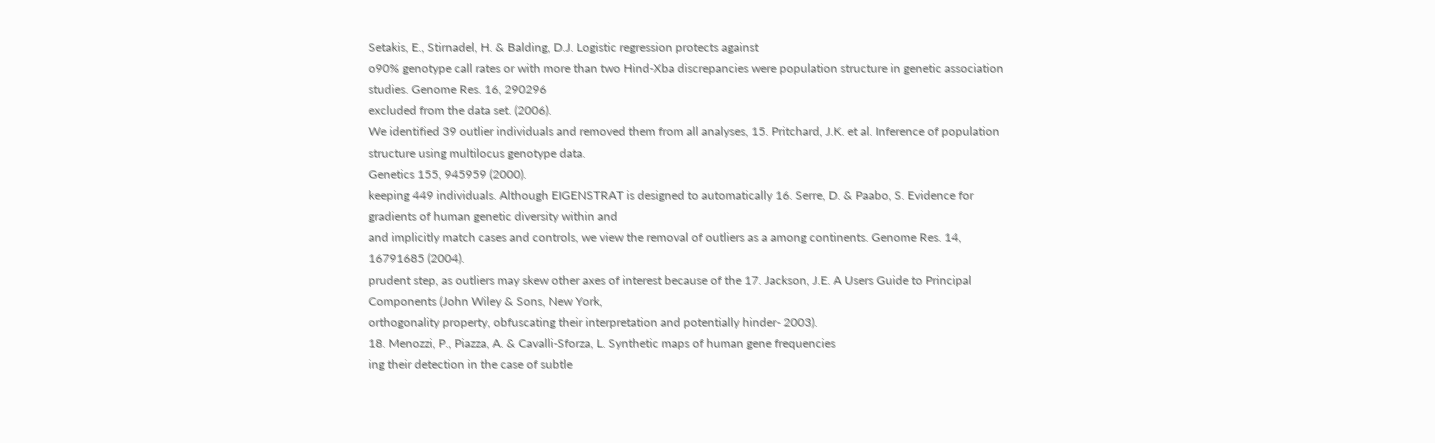Setakis, E., Stirnadel, H. & Balding, D.J. Logistic regression protects against
o90% genotype call rates or with more than two Hind-Xba discrepancies were population structure in genetic association studies. Genome Res. 16, 290296
excluded from the data set. (2006).
We identified 39 outlier individuals and removed them from all analyses, 15. Pritchard, J.K. et al. Inference of population structure using multilocus genotype data.
Genetics 155, 945959 (2000).
keeping 449 individuals. Although EIGENSTRAT is designed to automatically 16. Serre, D. & Paabo, S. Evidence for gradients of human genetic diversity within and
and implicitly match cases and controls, we view the removal of outliers as a among continents. Genome Res. 14, 16791685 (2004).
prudent step, as outliers may skew other axes of interest because of the 17. Jackson, J.E. A Users Guide to Principal Components (John Wiley & Sons, New York,
orthogonality property, obfuscating their interpretation and potentially hinder- 2003).
18. Menozzi, P., Piazza, A. & Cavalli-Sforza, L. Synthetic maps of human gene frequencies
ing their detection in the case of subtle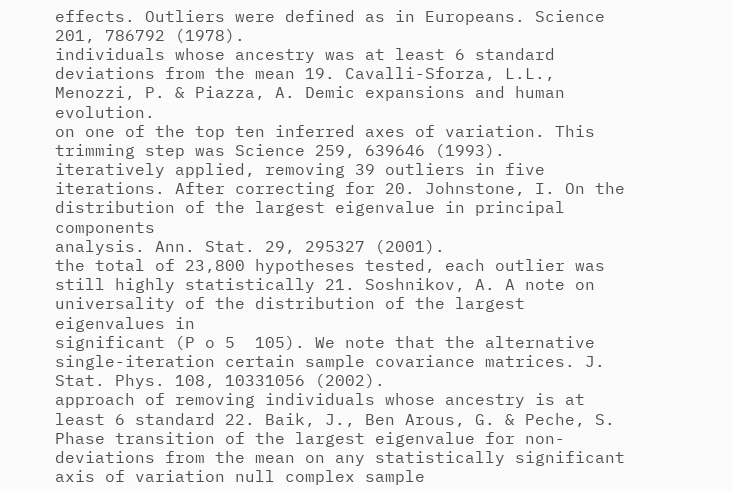effects. Outliers were defined as in Europeans. Science 201, 786792 (1978).
individuals whose ancestry was at least 6 standard deviations from the mean 19. Cavalli-Sforza, L.L., Menozzi, P. & Piazza, A. Demic expansions and human evolution.
on one of the top ten inferred axes of variation. This trimming step was Science 259, 639646 (1993).
iteratively applied, removing 39 outliers in five iterations. After correcting for 20. Johnstone, I. On the distribution of the largest eigenvalue in principal components
analysis. Ann. Stat. 29, 295327 (2001).
the total of 23,800 hypotheses tested, each outlier was still highly statistically 21. Soshnikov, A. A note on universality of the distribution of the largest eigenvalues in
significant (P o 5  105). We note that the alternative single-iteration certain sample covariance matrices. J. Stat. Phys. 108, 10331056 (2002).
approach of removing individuals whose ancestry is at least 6 standard 22. Baik, J., Ben Arous, G. & Peche, S. Phase transition of the largest eigenvalue for non-
deviations from the mean on any statistically significant axis of variation null complex sample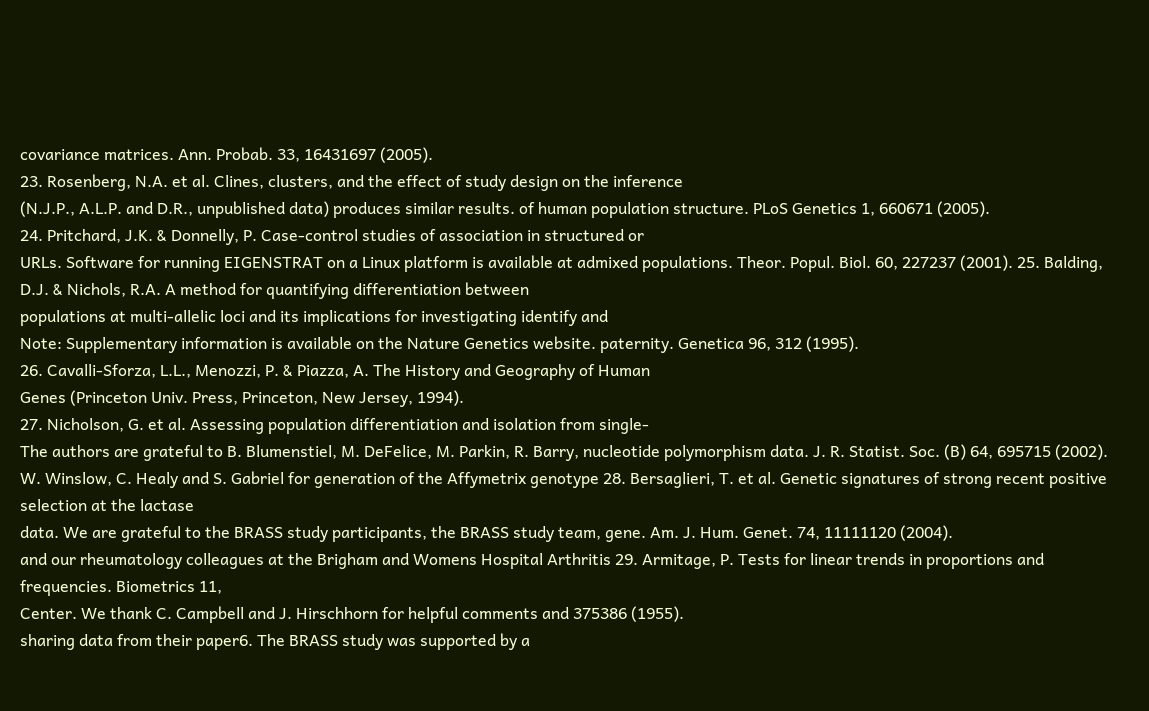covariance matrices. Ann. Probab. 33, 16431697 (2005).
23. Rosenberg, N.A. et al. Clines, clusters, and the effect of study design on the inference
(N.J.P., A.L.P. and D.R., unpublished data) produces similar results. of human population structure. PLoS Genetics 1, 660671 (2005).
24. Pritchard, J.K. & Donnelly, P. Case-control studies of association in structured or
URLs. Software for running EIGENSTRAT on a Linux platform is available at admixed populations. Theor. Popul. Biol. 60, 227237 (2001). 25. Balding, D.J. & Nichols, R.A. A method for quantifying differentiation between
populations at multi-allelic loci and its implications for investigating identify and
Note: Supplementary information is available on the Nature Genetics website. paternity. Genetica 96, 312 (1995).
26. Cavalli-Sforza, L.L., Menozzi, P. & Piazza, A. The History and Geography of Human
Genes (Princeton Univ. Press, Princeton, New Jersey, 1994).
27. Nicholson, G. et al. Assessing population differentiation and isolation from single-
The authors are grateful to B. Blumenstiel, M. DeFelice, M. Parkin, R. Barry, nucleotide polymorphism data. J. R. Statist. Soc. (B) 64, 695715 (2002).
W. Winslow, C. Healy and S. Gabriel for generation of the Affymetrix genotype 28. Bersaglieri, T. et al. Genetic signatures of strong recent positive selection at the lactase
data. We are grateful to the BRASS study participants, the BRASS study team, gene. Am. J. Hum. Genet. 74, 11111120 (2004).
and our rheumatology colleagues at the Brigham and Womens Hospital Arthritis 29. Armitage, P. Tests for linear trends in proportions and frequencies. Biometrics 11,
Center. We thank C. Campbell and J. Hirschhorn for helpful comments and 375386 (1955).
sharing data from their paper6. The BRASS study was supported by a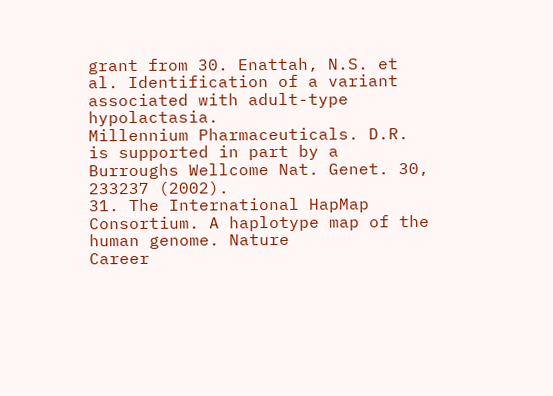grant from 30. Enattah, N.S. et al. Identification of a variant associated with adult-type hypolactasia.
Millennium Pharmaceuticals. D.R. is supported in part by a Burroughs Wellcome Nat. Genet. 30, 233237 (2002).
31. The International HapMap Consortium. A haplotype map of the human genome. Nature
Career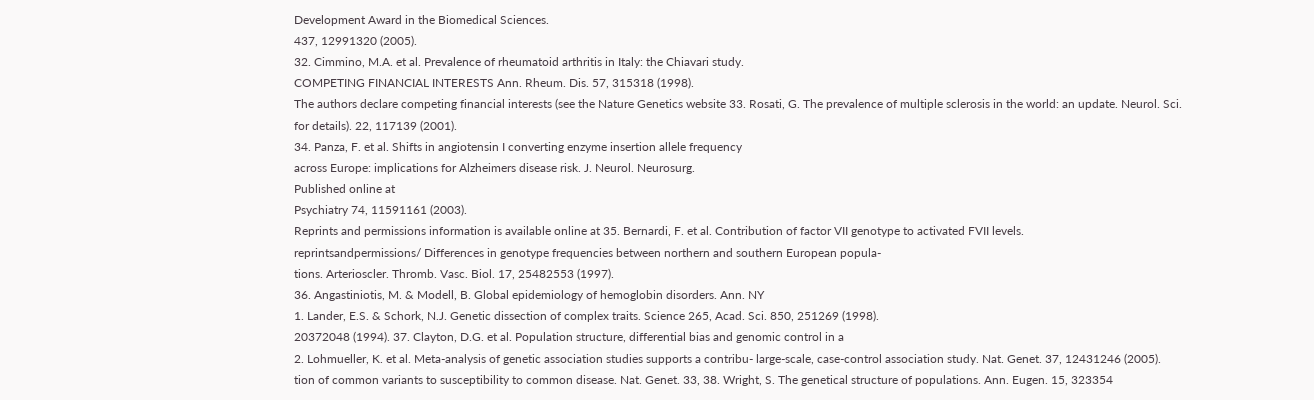Development Award in the Biomedical Sciences.
437, 12991320 (2005).
32. Cimmino, M.A. et al. Prevalence of rheumatoid arthritis in Italy: the Chiavari study.
COMPETING FINANCIAL INTERESTS Ann. Rheum. Dis. 57, 315318 (1998).
The authors declare competing financial interests (see the Nature Genetics website 33. Rosati, G. The prevalence of multiple sclerosis in the world: an update. Neurol. Sci.
for details). 22, 117139 (2001).
34. Panza, F. et al. Shifts in angiotensin I converting enzyme insertion allele frequency
across Europe: implications for Alzheimers disease risk. J. Neurol. Neurosurg.
Published online at
Psychiatry 74, 11591161 (2003).
Reprints and permissions information is available online at 35. Bernardi, F. et al. Contribution of factor VII genotype to activated FVII levels.
reprintsandpermissions/ Differences in genotype frequencies between northern and southern European popula-
tions. Arterioscler. Thromb. Vasc. Biol. 17, 25482553 (1997).
36. Angastiniotis, M. & Modell, B. Global epidemiology of hemoglobin disorders. Ann. NY
1. Lander, E.S. & Schork, N.J. Genetic dissection of complex traits. Science 265, Acad. Sci. 850, 251269 (1998).
20372048 (1994). 37. Clayton, D.G. et al. Population structure, differential bias and genomic control in a
2. Lohmueller, K. et al. Meta-analysis of genetic association studies supports a contribu- large-scale, case-control association study. Nat. Genet. 37, 12431246 (2005).
tion of common variants to susceptibility to common disease. Nat. Genet. 33, 38. Wright, S. The genetical structure of populations. Ann. Eugen. 15, 323354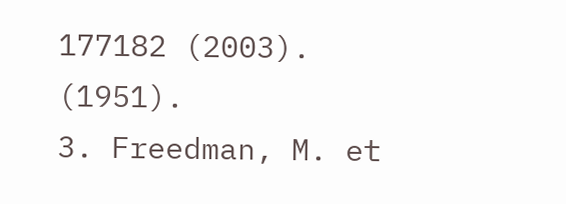177182 (2003). (1951).
3. Freedman, M. et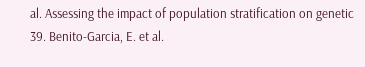al. Assessing the impact of population stratification on genetic 39. Benito-Garcia, E. et al.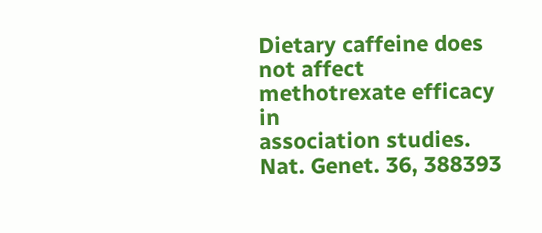Dietary caffeine does not affect methotrexate efficacy in
association studies. Nat. Genet. 36, 388393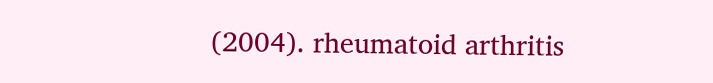(2004). rheumatoid arthritis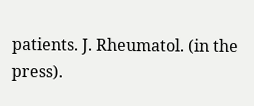patients. J. Rheumatol. (in the press).